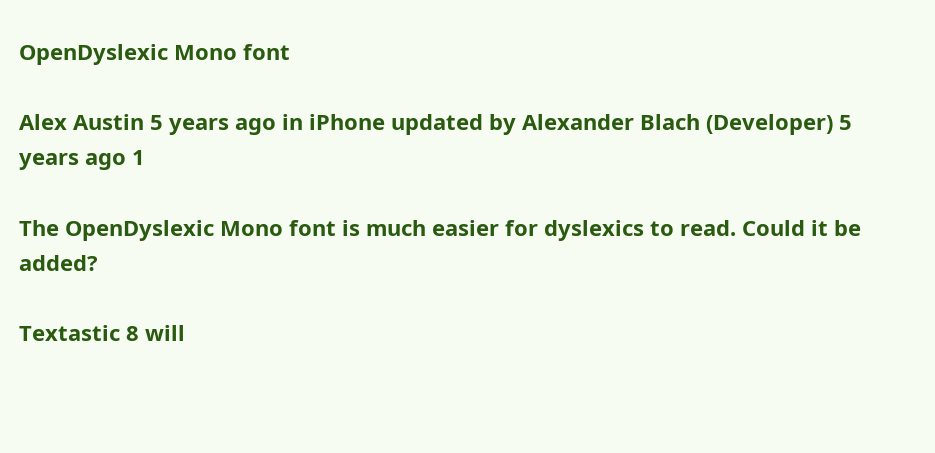OpenDyslexic Mono font

Alex Austin 5 years ago in iPhone updated by Alexander Blach (Developer) 5 years ago 1

The OpenDyslexic Mono font is much easier for dyslexics to read. Could it be added?

Textastic 8 will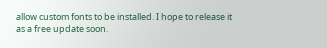allow custom fonts to be installed. I hope to release it as a free update soon.